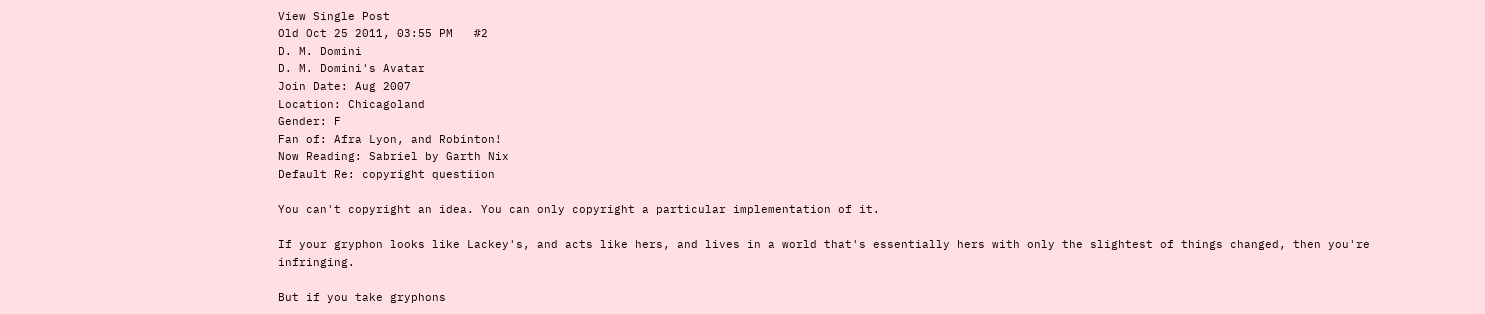View Single Post
Old Oct 25 2011, 03:55 PM   #2
D. M. Domini
D. M. Domini's Avatar
Join Date: Aug 2007
Location: Chicagoland
Gender: F
Fan of: Afra Lyon, and Robinton!
Now Reading: Sabriel by Garth Nix
Default Re: copyright questiion

You can't copyright an idea. You can only copyright a particular implementation of it.

If your gryphon looks like Lackey's, and acts like hers, and lives in a world that's essentially hers with only the slightest of things changed, then you're infringing.

But if you take gryphons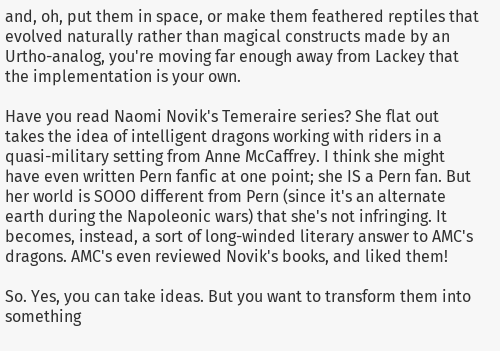and, oh, put them in space, or make them feathered reptiles that evolved naturally rather than magical constructs made by an Urtho-analog, you're moving far enough away from Lackey that the implementation is your own.

Have you read Naomi Novik's Temeraire series? She flat out takes the idea of intelligent dragons working with riders in a quasi-military setting from Anne McCaffrey. I think she might have even written Pern fanfic at one point; she IS a Pern fan. But her world is SOOO different from Pern (since it's an alternate earth during the Napoleonic wars) that she's not infringing. It becomes, instead, a sort of long-winded literary answer to AMC's dragons. AMC's even reviewed Novik's books, and liked them!

So. Yes, you can take ideas. But you want to transform them into something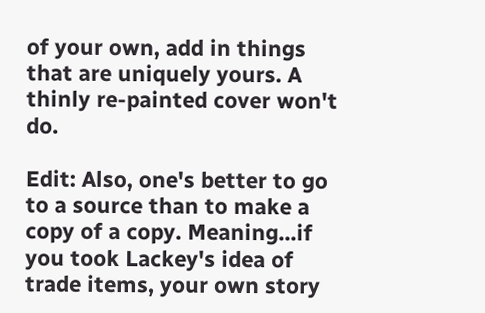of your own, add in things that are uniquely yours. A thinly re-painted cover won't do.

Edit: Also, one's better to go to a source than to make a copy of a copy. Meaning...if you took Lackey's idea of trade items, your own story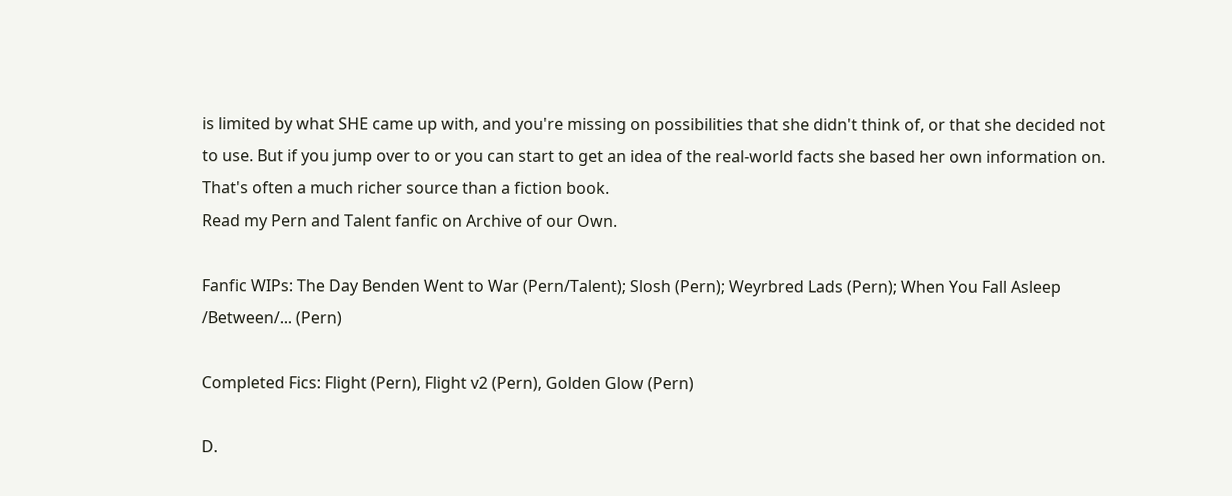is limited by what SHE came up with, and you're missing on possibilities that she didn't think of, or that she decided not to use. But if you jump over to or you can start to get an idea of the real-world facts she based her own information on. That's often a much richer source than a fiction book.
Read my Pern and Talent fanfic on Archive of our Own.

Fanfic WIPs: The Day Benden Went to War (Pern/Talent); Slosh (Pern); Weyrbred Lads (Pern); When You Fall Asleep /Between/... (Pern)

Completed Fics: Flight (Pern), Flight v2 (Pern), Golden Glow (Pern)

D.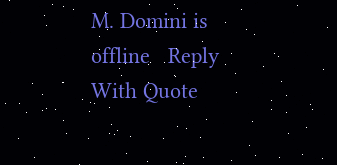M. Domini is offline   Reply With Quote